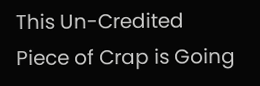This Un-Credited Piece of Crap is Going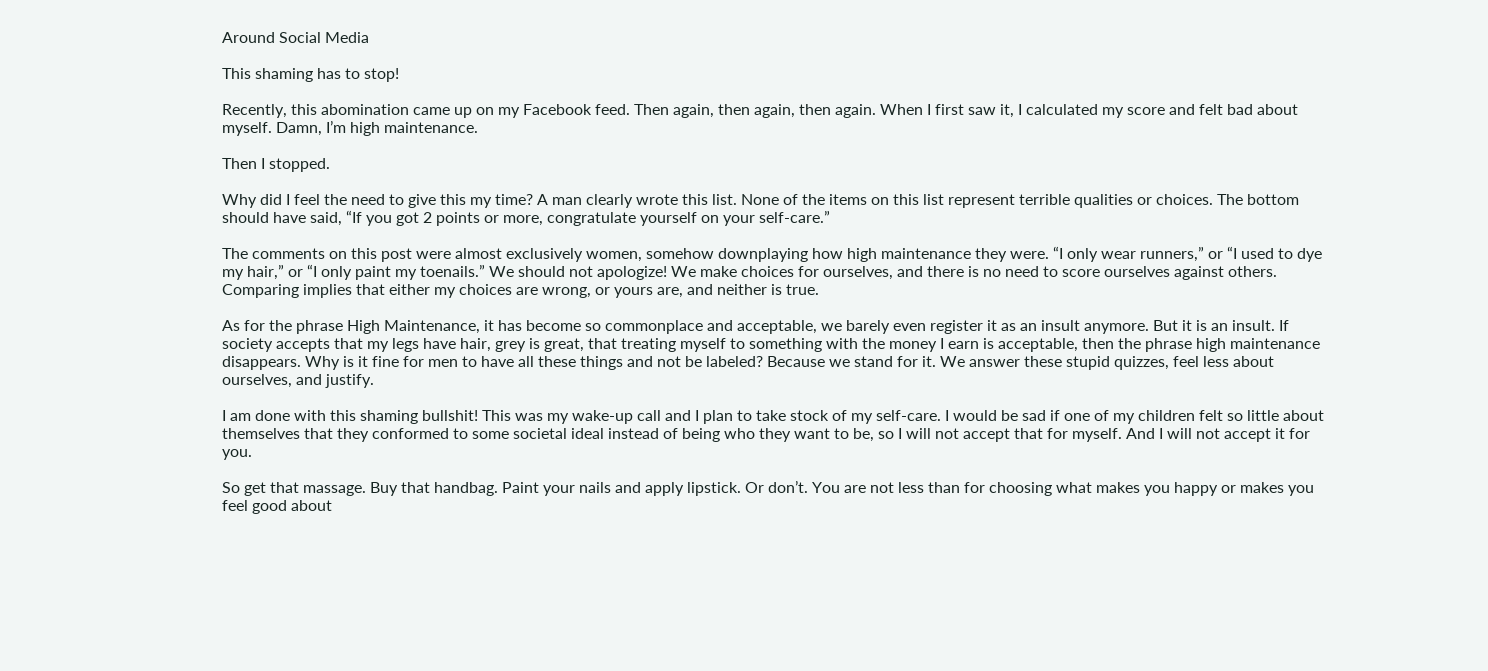Around Social Media

This shaming has to stop!

Recently, this abomination came up on my Facebook feed. Then again, then again, then again. When I first saw it, I calculated my score and felt bad about myself. Damn, I’m high maintenance.

Then I stopped.

Why did I feel the need to give this my time? A man clearly wrote this list. None of the items on this list represent terrible qualities or choices. The bottom should have said, “If you got 2 points or more, congratulate yourself on your self-care.”

The comments on this post were almost exclusively women, somehow downplaying how high maintenance they were. “I only wear runners,” or “I used to dye my hair,” or “I only paint my toenails.” We should not apologize! We make choices for ourselves, and there is no need to score ourselves against others. Comparing implies that either my choices are wrong, or yours are, and neither is true.

As for the phrase High Maintenance, it has become so commonplace and acceptable, we barely even register it as an insult anymore. But it is an insult. If society accepts that my legs have hair, grey is great, that treating myself to something with the money I earn is acceptable, then the phrase high maintenance disappears. Why is it fine for men to have all these things and not be labeled? Because we stand for it. We answer these stupid quizzes, feel less about ourselves, and justify.

I am done with this shaming bullshit! This was my wake-up call and I plan to take stock of my self-care. I would be sad if one of my children felt so little about themselves that they conformed to some societal ideal instead of being who they want to be, so I will not accept that for myself. And I will not accept it for you.

So get that massage. Buy that handbag. Paint your nails and apply lipstick. Or don’t. You are not less than for choosing what makes you happy or makes you feel good about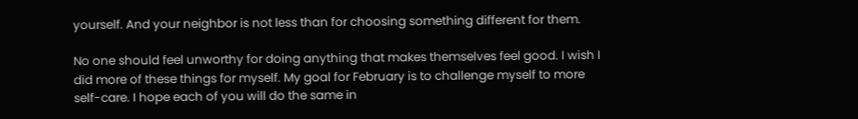yourself. And your neighbor is not less than for choosing something different for them.

No one should feel unworthy for doing anything that makes themselves feel good. I wish I did more of these things for myself. My goal for February is to challenge myself to more self-care. I hope each of you will do the same in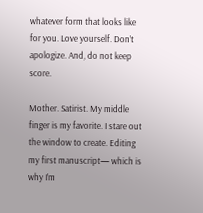whatever form that looks like for you. Love yourself. Don’t apologize. And, do not keep score.

Mother. Satirist. My middle finger is my favorite. I stare out the window to create. Editing my first manuscript— which is why I’m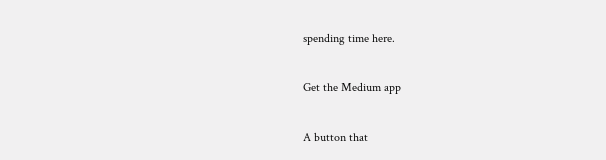spending time here.

Get the Medium app

A button that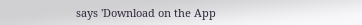says 'Download on the App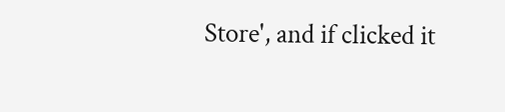Store', and if clicked it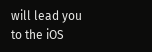will lead you to the iOS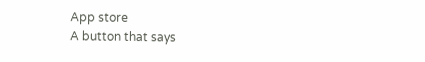App store
A button that says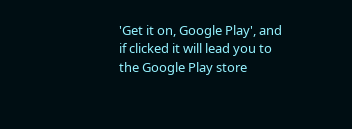'Get it on, Google Play', and if clicked it will lead you to the Google Play store